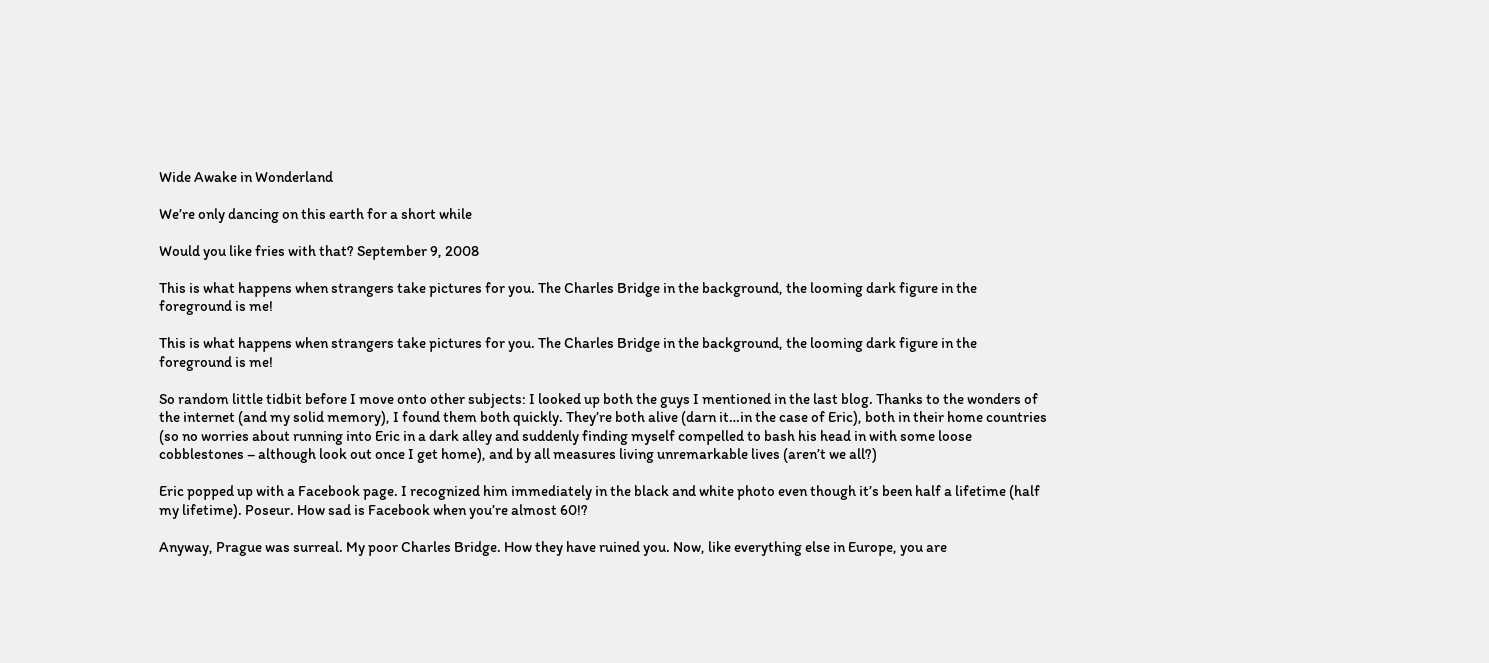Wide Awake in Wonderland

We’re only dancing on this earth for a short while

Would you like fries with that? September 9, 2008

This is what happens when strangers take pictures for you. The Charles Bridge in the background, the looming dark figure in the foreground is me!

This is what happens when strangers take pictures for you. The Charles Bridge in the background, the looming dark figure in the foreground is me!

So random little tidbit before I move onto other subjects: I looked up both the guys I mentioned in the last blog. Thanks to the wonders of the internet (and my solid memory), I found them both quickly. They’re both alive (darn it…in the case of Eric), both in their home countries (so no worries about running into Eric in a dark alley and suddenly finding myself compelled to bash his head in with some loose cobblestones – although look out once I get home), and by all measures living unremarkable lives (aren’t we all?)

Eric popped up with a Facebook page. I recognized him immediately in the black and white photo even though it’s been half a lifetime (half my lifetime). Poseur. How sad is Facebook when you’re almost 60!?

Anyway, Prague was surreal. My poor Charles Bridge. How they have ruined you. Now, like everything else in Europe, you are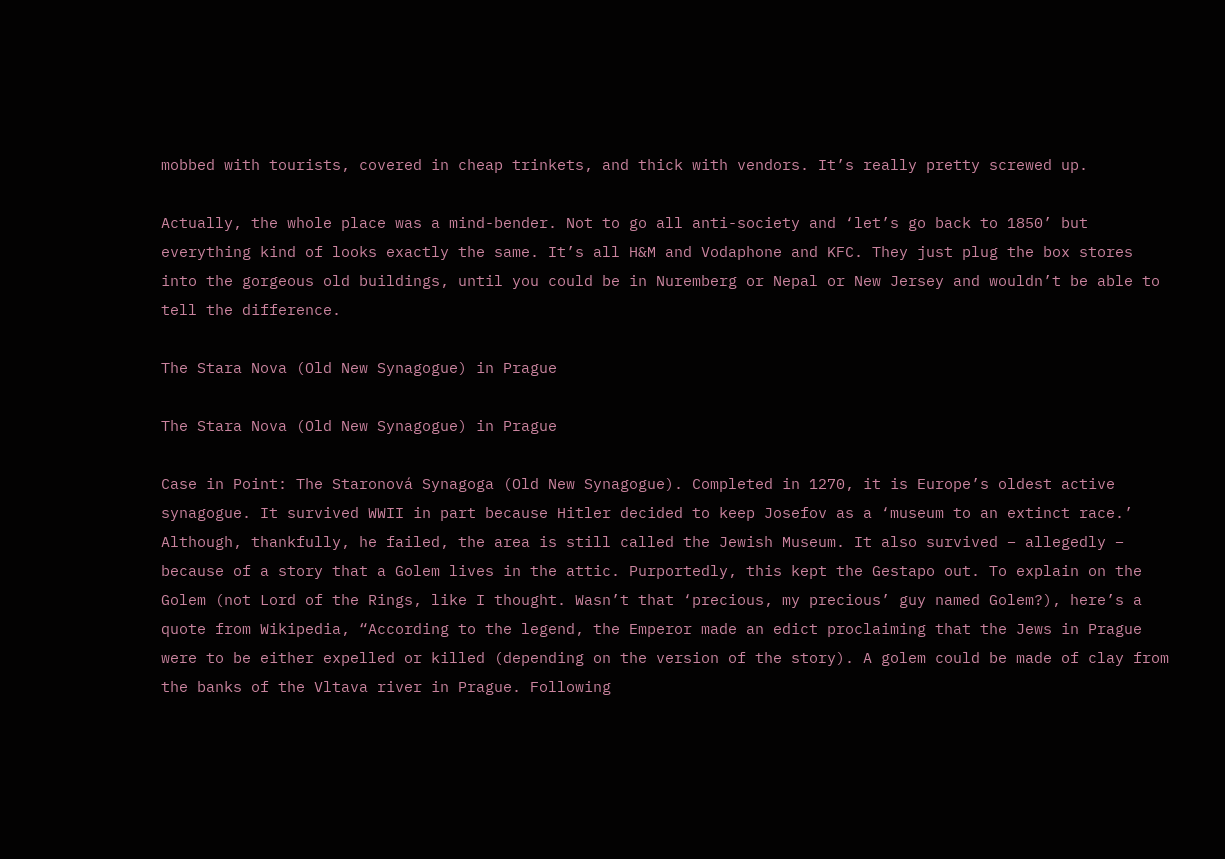mobbed with tourists, covered in cheap trinkets, and thick with vendors. It’s really pretty screwed up.

Actually, the whole place was a mind-bender. Not to go all anti-society and ‘let’s go back to 1850’ but everything kind of looks exactly the same. It’s all H&M and Vodaphone and KFC. They just plug the box stores into the gorgeous old buildings, until you could be in Nuremberg or Nepal or New Jersey and wouldn’t be able to tell the difference.

The Stara Nova (Old New Synagogue) in Prague

The Stara Nova (Old New Synagogue) in Prague

Case in Point: The Staronová Synagoga (Old New Synagogue). Completed in 1270, it is Europe’s oldest active synagogue. It survived WWII in part because Hitler decided to keep Josefov as a ‘museum to an extinct race.’ Although, thankfully, he failed, the area is still called the Jewish Museum. It also survived – allegedly – because of a story that a Golem lives in the attic. Purportedly, this kept the Gestapo out. To explain on the Golem (not Lord of the Rings, like I thought. Wasn’t that ‘precious, my precious’ guy named Golem?), here’s a quote from Wikipedia, “According to the legend, the Emperor made an edict proclaiming that the Jews in Prague were to be either expelled or killed (depending on the version of the story). A golem could be made of clay from the banks of the Vltava river in Prague. Following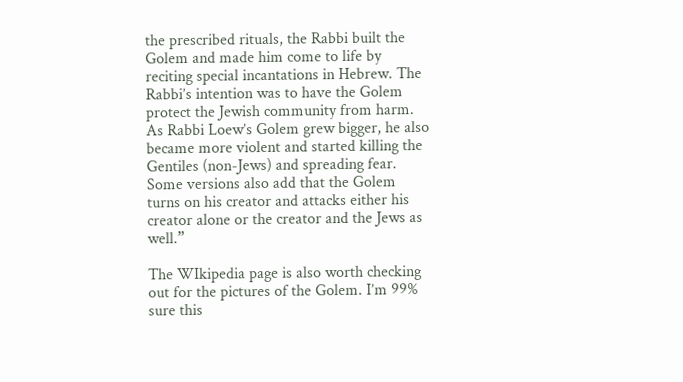the prescribed rituals, the Rabbi built the Golem and made him come to life by reciting special incantations in Hebrew. The Rabbi’s intention was to have the Golem protect the Jewish community from harm. As Rabbi Loew’s Golem grew bigger, he also became more violent and started killing the Gentiles (non-Jews) and spreading fear. Some versions also add that the Golem turns on his creator and attacks either his creator alone or the creator and the Jews as well.”

The WIkipedia page is also worth checking out for the pictures of the Golem. I’m 99% sure this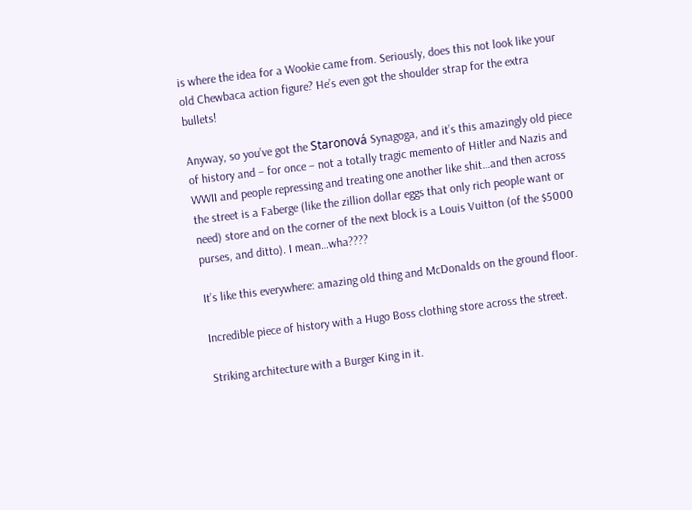is where the idea for a Wookie came from. Seriously, does this not look like your old Chewbaca action figure? He’s even got the shoulder strap for the extra bullets!

Anyway, so you’ve got the Staronová Synagoga, and it’s this amazingly old piece of history and – for once – not a totally tragic memento of Hitler and Nazis and WWII and people repressing and treating one another like shit…and then across the street is a Faberge (like the zillion dollar eggs that only rich people want or need) store and on the corner of the next block is a Louis Vuitton (of the $5000 purses, and ditto). I mean…wha????

It’s like this everywhere: amazing old thing and McDonalds on the ground floor.

Incredible piece of history with a Hugo Boss clothing store across the street.

Striking architecture with a Burger King in it.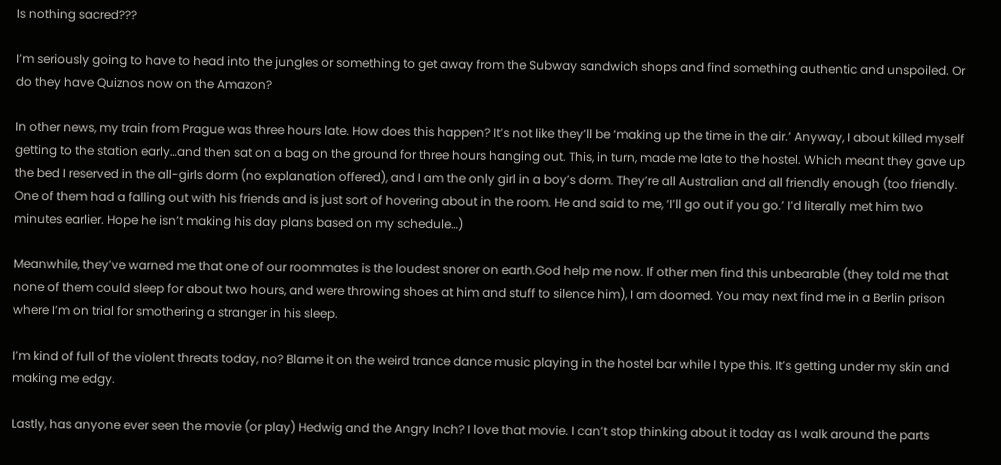Is nothing sacred???

I’m seriously going to have to head into the jungles or something to get away from the Subway sandwich shops and find something authentic and unspoiled. Or do they have Quiznos now on the Amazon?

In other news, my train from Prague was three hours late. How does this happen? It’s not like they’ll be ‘making up the time in the air.’ Anyway, I about killed myself getting to the station early…and then sat on a bag on the ground for three hours hanging out. This, in turn, made me late to the hostel. Which meant they gave up the bed I reserved in the all-girls dorm (no explanation offered), and I am the only girl in a boy’s dorm. They’re all Australian and all friendly enough (too friendly. One of them had a falling out with his friends and is just sort of hovering about in the room. He and said to me, ‘I’ll go out if you go.’ I’d literally met him two minutes earlier. Hope he isn’t making his day plans based on my schedule…)

Meanwhile, they’ve warned me that one of our roommates is the loudest snorer on earth.God help me now. If other men find this unbearable (they told me that none of them could sleep for about two hours, and were throwing shoes at him and stuff to silence him), I am doomed. You may next find me in a Berlin prison where I’m on trial for smothering a stranger in his sleep.

I’m kind of full of the violent threats today, no? Blame it on the weird trance dance music playing in the hostel bar while I type this. It’s getting under my skin and making me edgy.

Lastly, has anyone ever seen the movie (or play) Hedwig and the Angry Inch? I love that movie. I can’t stop thinking about it today as I walk around the parts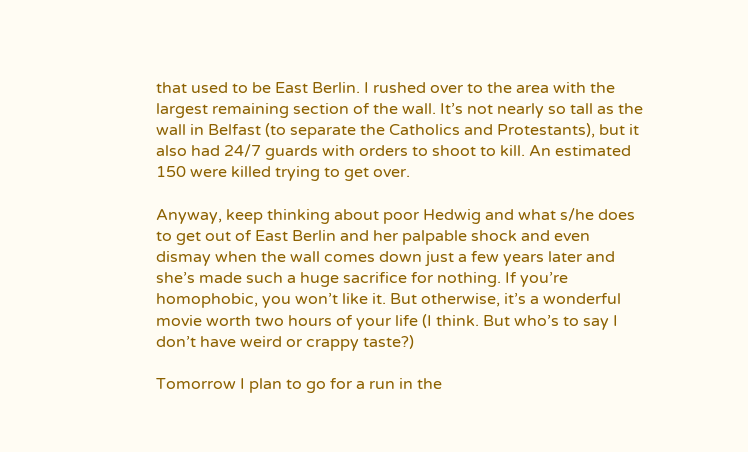that used to be East Berlin. I rushed over to the area with the largest remaining section of the wall. It’s not nearly so tall as the wall in Belfast (to separate the Catholics and Protestants), but it also had 24/7 guards with orders to shoot to kill. An estimated 150 were killed trying to get over.

Anyway, keep thinking about poor Hedwig and what s/he does to get out of East Berlin and her palpable shock and even dismay when the wall comes down just a few years later and she’s made such a huge sacrifice for nothing. If you’re homophobic, you won’t like it. But otherwise, it’s a wonderful movie worth two hours of your life (I think. But who’s to say I don’t have weird or crappy taste?)

Tomorrow I plan to go for a run in the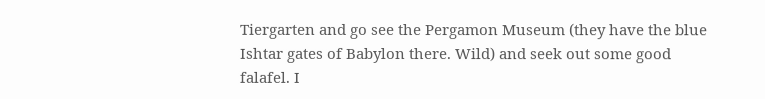Tiergarten and go see the Pergamon Museum (they have the blue Ishtar gates of Babylon there. Wild) and seek out some good falafel. I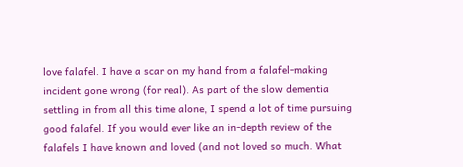love falafel. I have a scar on my hand from a falafel-making incident gone wrong (for real). As part of the slow dementia settling in from all this time alone, I spend a lot of time pursuing good falafel. If you would ever like an in-depth review of the falafels I have known and loved (and not loved so much. What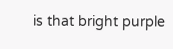is that bright purple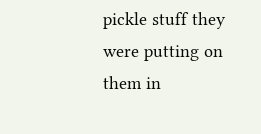pickle stuff they were putting on them in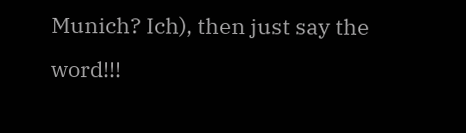Munich? Ich), then just say the word!!!